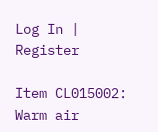Log In | Register

Item CL015002: Warm air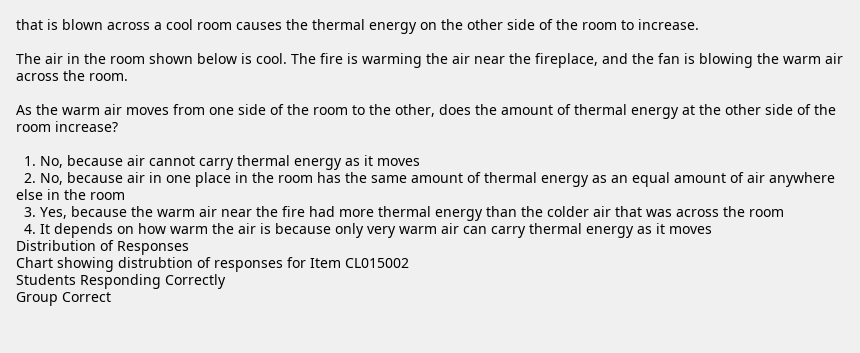that is blown across a cool room causes the thermal energy on the other side of the room to increase.

The air in the room shown below is cool. The fire is warming the air near the fireplace, and the fan is blowing the warm air across the room.

As the warm air moves from one side of the room to the other, does the amount of thermal energy at the other side of the room increase?

  1. No, because air cannot carry thermal energy as it moves
  2. No, because air in one place in the room has the same amount of thermal energy as an equal amount of air anywhere else in the room
  3. Yes, because the warm air near the fire had more thermal energy than the colder air that was across the room
  4. It depends on how warm the air is because only very warm air can carry thermal energy as it moves
Distribution of Responses
Chart showing distrubtion of responses for Item CL015002
Students Responding Correctly
Group Correct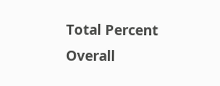Total Percent
Overall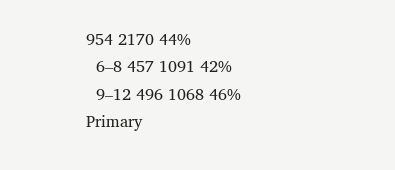954 2170 44%
  6–8 457 1091 42%
  9–12 496 1068 46%
Primary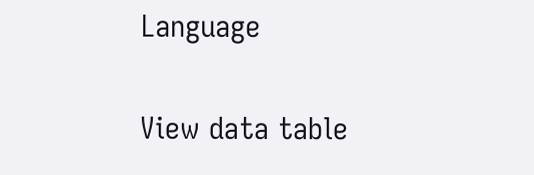Language

View data table